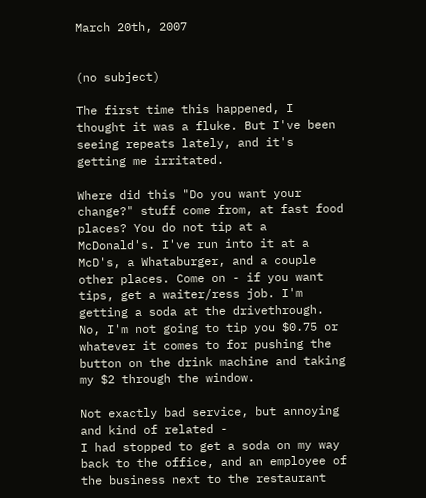March 20th, 2007


(no subject)

The first time this happened, I thought it was a fluke. But I've been seeing repeats lately, and it's getting me irritated.

Where did this "Do you want your change?" stuff come from, at fast food places? You do not tip at a McDonald's. I've run into it at a McD's, a Whataburger, and a couple other places. Come on - if you want tips, get a waiter/ress job. I'm getting a soda at the drivethrough. No, I'm not going to tip you $0.75 or whatever it comes to for pushing the button on the drink machine and taking my $2 through the window.

Not exactly bad service, but annoying and kind of related -
I had stopped to get a soda on my way back to the office, and an employee of the business next to the restaurant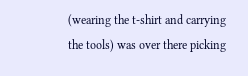(wearing the t-shirt and carrying the tools) was over there picking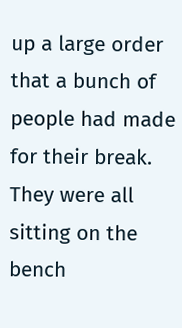up a large order that a bunch of people had made for their break. They were all sitting on the bench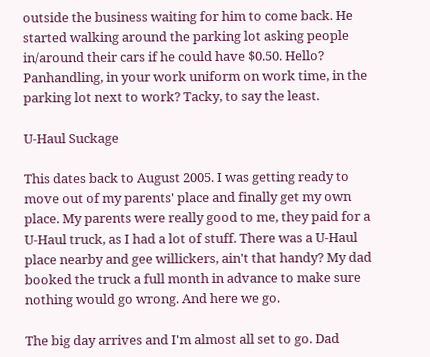outside the business waiting for him to come back. He started walking around the parking lot asking people in/around their cars if he could have $0.50. Hello? Panhandling, in your work uniform on work time, in the parking lot next to work? Tacky, to say the least.

U-Haul Suckage

This dates back to August 2005. I was getting ready to move out of my parents' place and finally get my own place. My parents were really good to me, they paid for a U-Haul truck, as I had a lot of stuff. There was a U-Haul place nearby and gee willickers, ain't that handy? My dad booked the truck a full month in advance to make sure nothing would go wrong. And here we go.

The big day arrives and I'm almost all set to go. Dad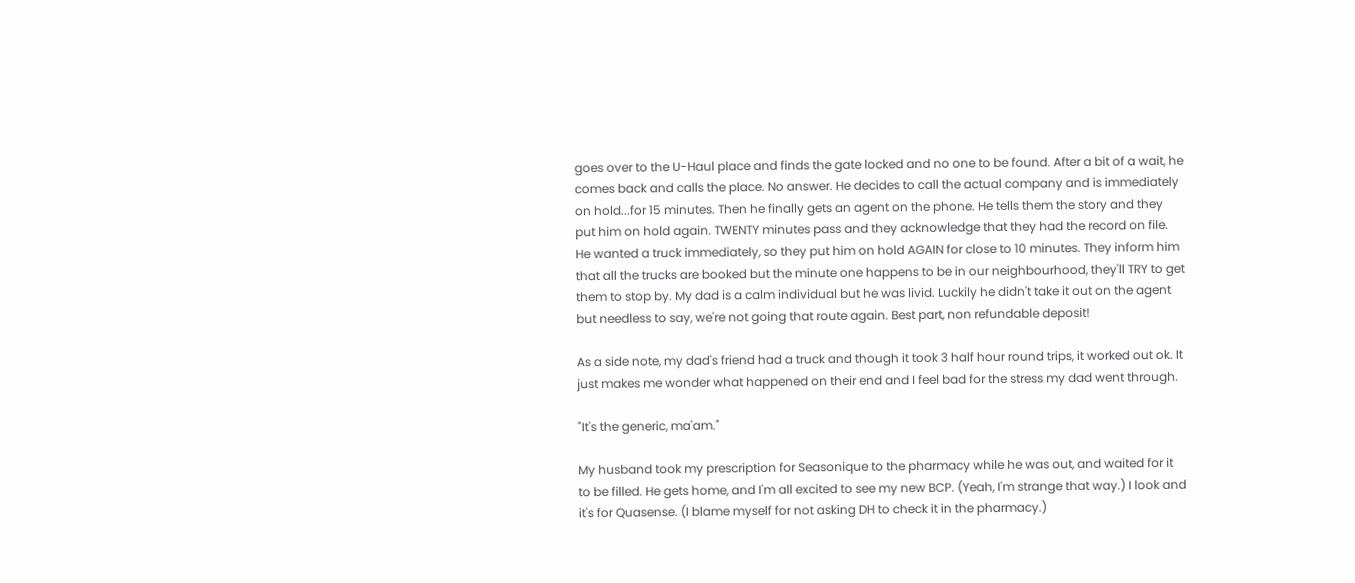goes over to the U-Haul place and finds the gate locked and no one to be found. After a bit of a wait, he comes back and calls the place. No answer. He decides to call the actual company and is immediately on hold...for 15 minutes. Then he finally gets an agent on the phone. He tells them the story and they put him on hold again. TWENTY minutes pass and they acknowledge that they had the record on file. He wanted a truck immediately, so they put him on hold AGAIN for close to 10 minutes. They inform him that all the trucks are booked but the minute one happens to be in our neighbourhood, they'll TRY to get them to stop by. My dad is a calm individual but he was livid. Luckily he didn't take it out on the agent but needless to say, we're not going that route again. Best part, non refundable deposit!

As a side note, my dad's friend had a truck and though it took 3 half hour round trips, it worked out ok. It just makes me wonder what happened on their end and I feel bad for the stress my dad went through.

"It's the generic, ma'am."

My husband took my prescription for Seasonique to the pharmacy while he was out, and waited for it to be filled. He gets home, and I'm all excited to see my new BCP. (Yeah, I'm strange that way.) I look and it's for Quasense. (I blame myself for not asking DH to check it in the pharmacy.)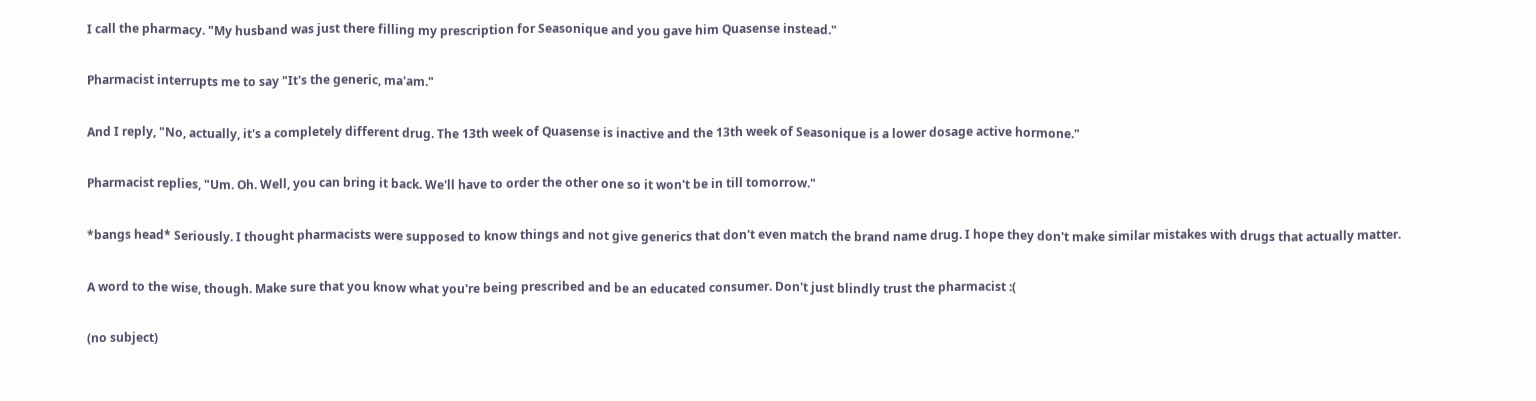I call the pharmacy. "My husband was just there filling my prescription for Seasonique and you gave him Quasense instead."

Pharmacist interrupts me to say "It's the generic, ma'am."

And I reply, "No, actually, it's a completely different drug. The 13th week of Quasense is inactive and the 13th week of Seasonique is a lower dosage active hormone."

Pharmacist replies, "Um. Oh. Well, you can bring it back. We'll have to order the other one so it won't be in till tomorrow."

*bangs head* Seriously. I thought pharmacists were supposed to know things and not give generics that don't even match the brand name drug. I hope they don't make similar mistakes with drugs that actually matter.

A word to the wise, though. Make sure that you know what you're being prescribed and be an educated consumer. Don't just blindly trust the pharmacist :(

(no subject)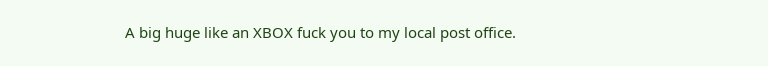A big huge like an XBOX fuck you to my local post office.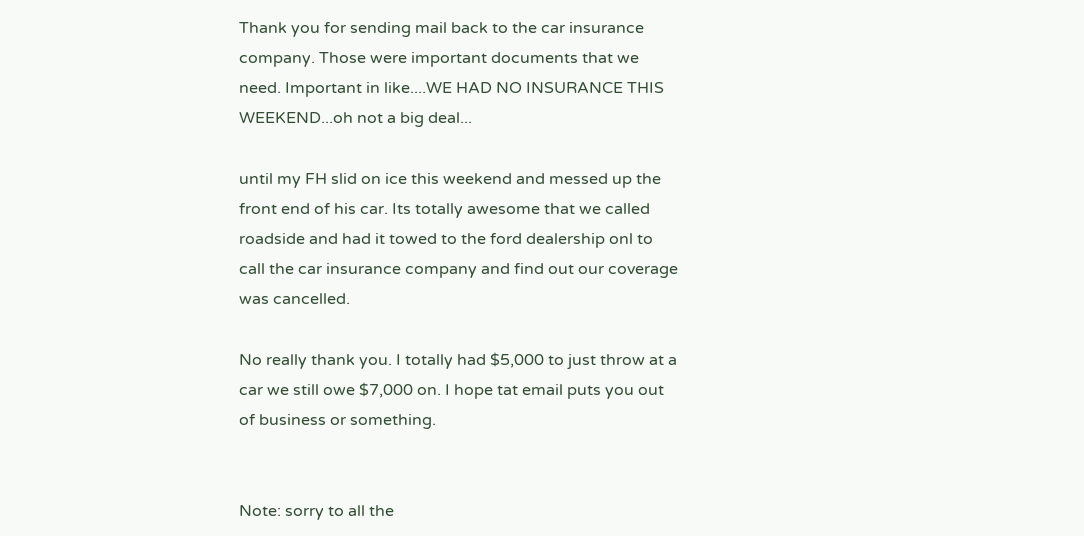Thank you for sending mail back to the car insurance company. Those were important documents that we need. Important in like....WE HAD NO INSURANCE THIS WEEKEND...oh not a big deal...

until my FH slid on ice this weekend and messed up the front end of his car. Its totally awesome that we called roadside and had it towed to the ford dealership onl to call the car insurance company and find out our coverage was cancelled.

No really thank you. I totally had $5,000 to just throw at a car we still owe $7,000 on. I hope tat email puts you out of business or something.


Note: sorry to all the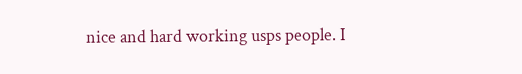nice and hard working usps people. I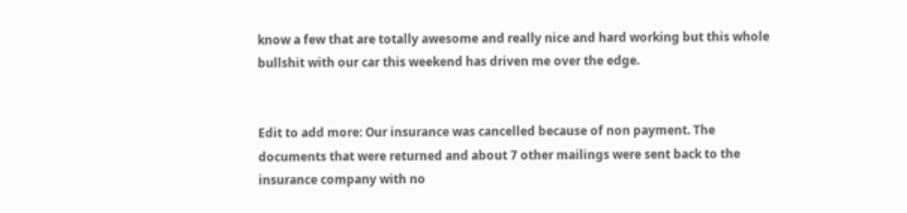know a few that are totally awesome and really nice and hard working but this whole bullshit with our car this weekend has driven me over the edge.


Edit to add more: Our insurance was cancelled because of non payment. The documents that were returned and about 7 other mailings were sent back to the insurance company with no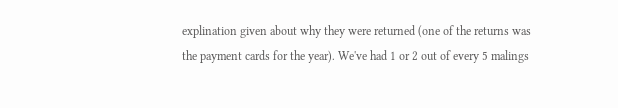explination given about why they were returned (one of the returns was the payment cards for the year). We've had 1 or 2 out of every 5 malings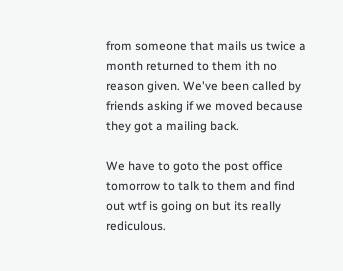from someone that mails us twice a month returned to them ith no reason given. We've been called by friends asking if we moved because they got a mailing back.

We have to goto the post office tomorrow to talk to them and find out wtf is going on but its really rediculous.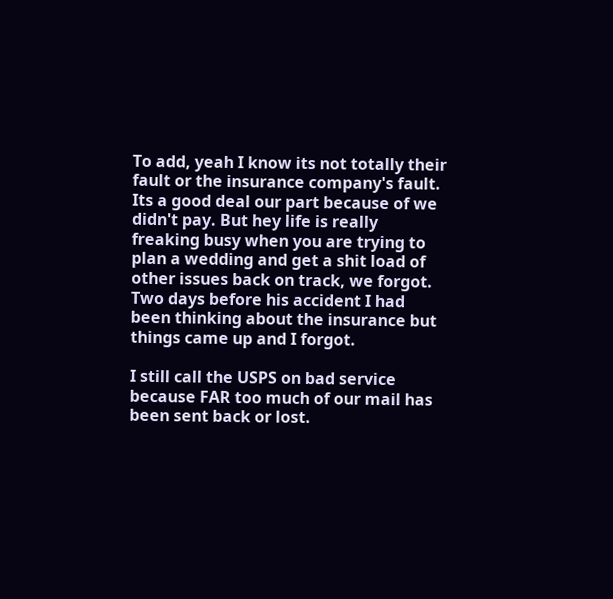To add, yeah I know its not totally their fault or the insurance company's fault. Its a good deal our part because of we didn't pay. But hey life is really freaking busy when you are trying to plan a wedding and get a shit load of other issues back on track, we forgot. Two days before his accident I had been thinking about the insurance but things came up and I forgot.

I still call the USPS on bad service because FAR too much of our mail has been sent back or lost.